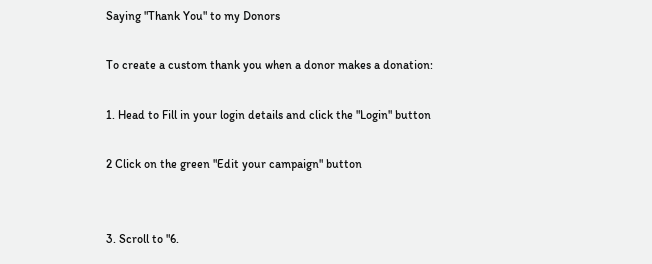Saying "Thank You" to my Donors

To create a custom thank you when a donor makes a donation:

1. Head to Fill in your login details and click the "Login" button

2 Click on the green "Edit your campaign" button


3. Scroll to "6.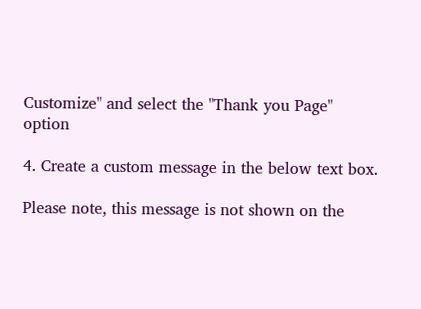Customize" and select the "Thank you Page" option

4. Create a custom message in the below text box.

Please note, this message is not shown on the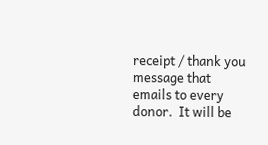receipt / thank you message that emails to every donor.  It will be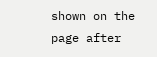shown on the page after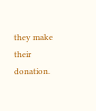they make their donation.